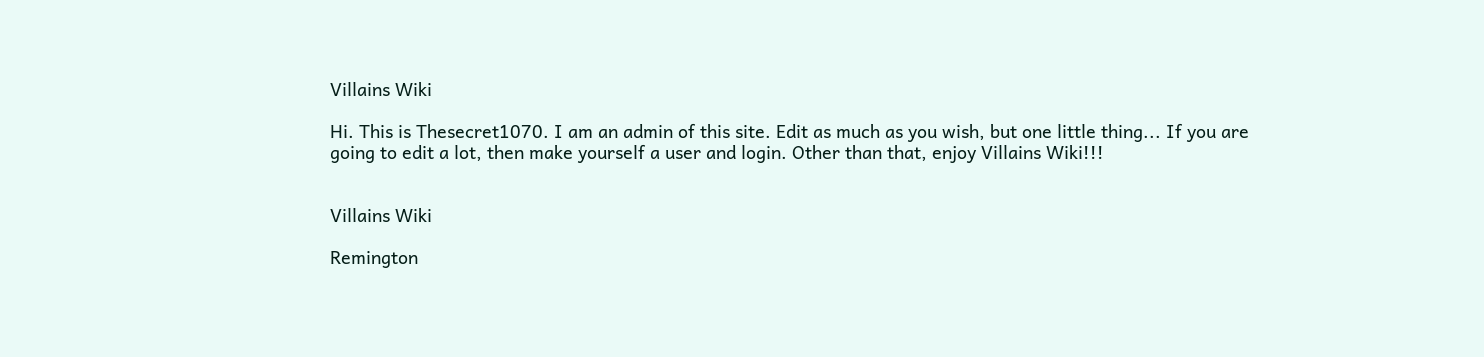Villains Wiki

Hi. This is Thesecret1070. I am an admin of this site. Edit as much as you wish, but one little thing... If you are going to edit a lot, then make yourself a user and login. Other than that, enjoy Villains Wiki!!!


Villains Wiki

Remington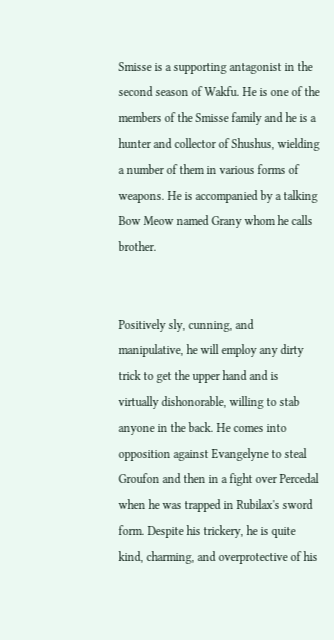Smisse is a supporting antagonist in the second season of Wakfu. He is one of the members of the Smisse family and he is a hunter and collector of Shushus, wielding a number of them in various forms of weapons. He is accompanied by a talking Bow Meow named Grany whom he calls brother.


Positively sly, cunning, and manipulative, he will employ any dirty trick to get the upper hand and is virtually dishonorable, willing to stab anyone in the back. He comes into opposition against Evangelyne to steal Groufon and then in a fight over Percedal when he was trapped in Rubilax's sword form. Despite his trickery, he is quite kind, charming, and overprotective of his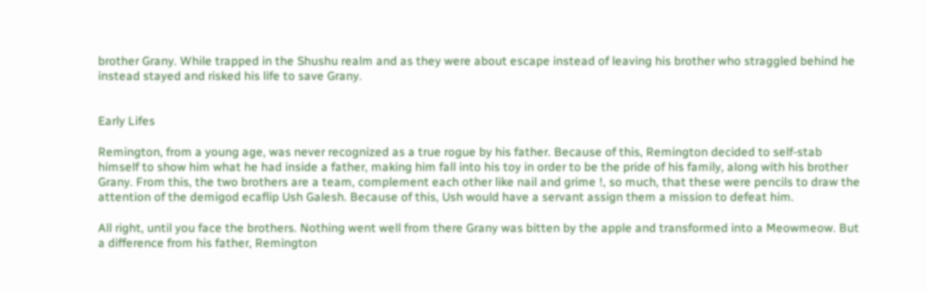brother Grany. While trapped in the Shushu realm and as they were about escape instead of leaving his brother who straggled behind he instead stayed and risked his life to save Grany.


Early Lifes

Remington, from a young age, was never recognized as a true rogue by his father. Because of this, Remington decided to self-stab himself to show him what he had inside a father, making him fall into his toy in order to be the pride of his family, along with his brother Grany. From this, the two brothers are a team, complement each other like nail and grime !, so much, that these were pencils to draw the attention of the demigod ecaflip Ush Galesh. Because of this, Ush would have a servant assign them a mission to defeat him.

All right, until you face the brothers. Nothing went well from there Grany was bitten by the apple and transformed into a Meowmeow. But a difference from his father, Remington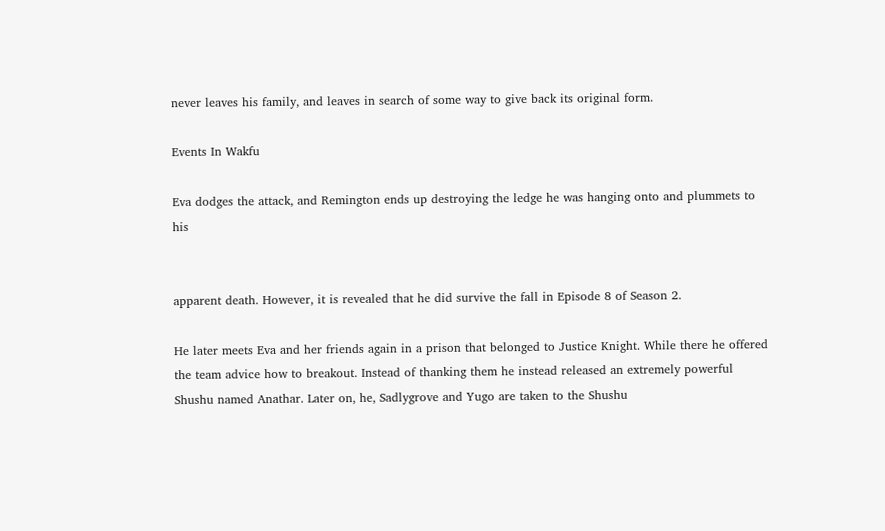never leaves his family, and leaves in search of some way to give back its original form.

Events In Wakfu

Eva dodges the attack, and Remington ends up destroying the ledge he was hanging onto and plummets to his


apparent death. However, it is revealed that he did survive the fall in Episode 8 of Season 2.

He later meets Eva and her friends again in a prison that belonged to Justice Knight. While there he offered the team advice how to breakout. Instead of thanking them he instead released an extremely powerful Shushu named Anathar. Later on, he, Sadlygrove and Yugo are taken to the Shushu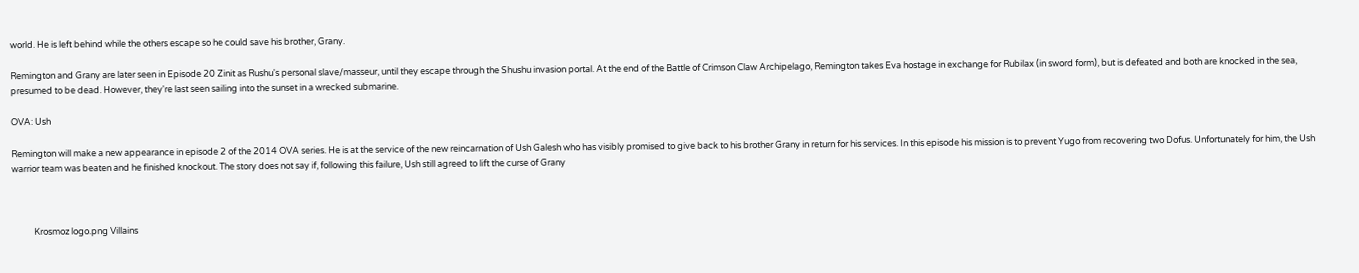world. He is left behind while the others escape so he could save his brother, Grany.

Remington and Grany are later seen in Episode 20 Zinit as Rushu's personal slave/masseur, until they escape through the Shushu invasion portal. At the end of the Battle of Crimson Claw Archipelago, Remington takes Eva hostage in exchange for Rubilax (in sword form), but is defeated and both are knocked in the sea, presumed to be dead. However, they're last seen sailing into the sunset in a wrecked submarine.

OVA: Ush

Remington will make a new appearance in episode 2 of the 2014 OVA series. He is at the service of the new reincarnation of Ush Galesh who has visibly promised to give back to his brother Grany in return for his services. In this episode his mission is to prevent Yugo from recovering two Dofus. Unfortunately for him, the Ush warrior team was beaten and he finished knockout. The story does not say if, following this failure, Ush still agreed to lift the curse of Grany



           Krosmoz logo.png Villains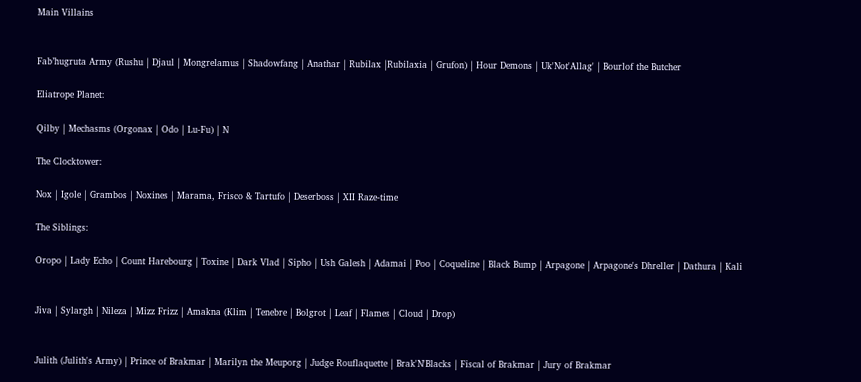Main Villains


Fab’hugruta Army (Rushu | Djaul | Mongrelamus | Shadowfang | Anathar | Rubilax |Rubilaxia | Grufon) | Hour Demons | Uk'Not'Allag' | Bourlof the Butcher

Eliatrope Planet:

Qilby | Mechasms (Orgonax | Odo | Lu-Fu) | N

The Clocktower:

Nox | Igole | Grambos | Noxines | Marama, Frisco & Tartufo | Deserboss | XII Raze-time

The Siblings:

Oropo | Lady Echo | Count Harebourg | Toxine | Dark Vlad | Sipho | Ush Galesh | Adamai | Poo | Coqueline | Black Bump | Arpagone | Arpagone's Dhreller | Dathura | Kali


Jiva | Sylargh | Nileza | Mizz Frizz | Amakna (Klim | Tenebre | Bolgrot | Leaf | Flames | Cloud | Drop)


Julith (Julith's Army) | Prince of Brakmar | Marilyn the Meuporg | Judge Rouflaquette | Brak'N'Blacks | Fiscal of Brakmar | Jury of Brakmar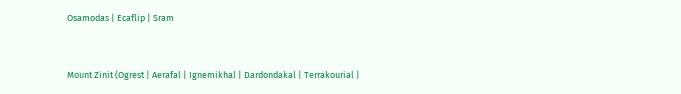Osamodas | Ecaflip | Sram


Mount Zinit (Ogrest | Aerafal | Ignemikhal | Dardondakal | Terrakourial |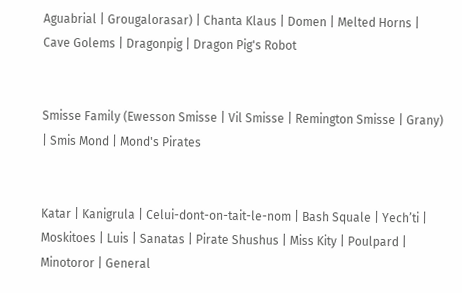Aguabrial | Grougalorasar) | Chanta Klaus | Domen | Melted Horns | Cave Golems | Dragonpig | Dragon Pig's Robot


Smisse Family (Ewesson Smisse | Vil Smisse | Remington Smisse | Grany) | Smis Mond | Mond's Pirates


Katar | Kanigrula | Celui-dont-on-tait-le-nom | Bash Squale | Yech’ti | Moskitoes | Luis | Sanatas | Pirate Shushus | Miss Kity | Poulpard | Minotoror | General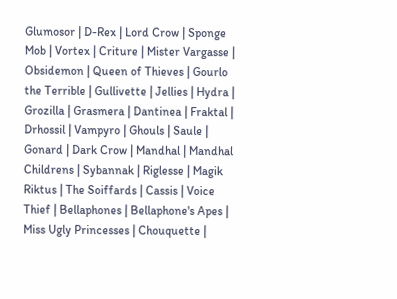Glumosor | D-Rex | Lord Crow | Sponge Mob | Vortex | Criture | Mister Vargasse | Obsidemon | Queen of Thieves | Gourlo the Terrible | Gullivette | Jellies | Hydra | Grozilla | Grasmera | Dantinea | Fraktal | Drhossil | Vampyro | Ghouls | Saule | Gonard | Dark Crow | Mandhal | Mandhal Childrens | Sybannak | Riglesse | Magik Riktus | The Soiffards | Cassis | Voice Thief | Bellaphones | Bellaphone's Apes | Miss Ugly Princesses | Chouquette |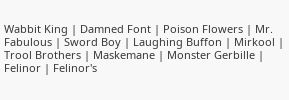Wabbit King | Damned Font | Poison Flowers | Mr. Fabulous | Sword Boy | Laughing Buffon | Mirkool | Trool Brothers | Maskemane | Monster Gerbille | Felinor | Felinor's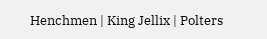Henchmen | King Jellix | Polters